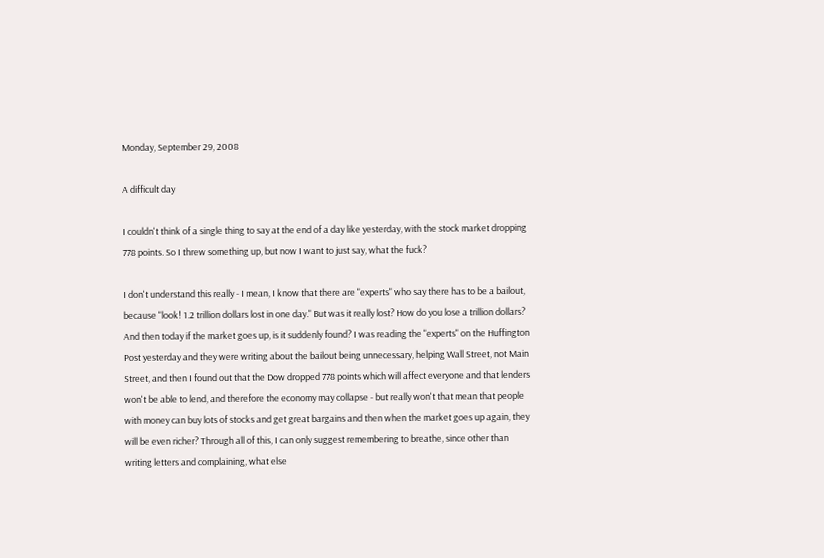Monday, September 29, 2008

A difficult day

I couldn't think of a single thing to say at the end of a day like yesterday, with the stock market dropping 778 points. So I threw something up, but now I want to just say, what the fuck?

I don't understand this really - I mean, I know that there are "experts" who say there has to be a bailout, because "look! 1.2 trillion dollars lost in one day." But was it really lost? How do you lose a trillion dollars? And then today if the market goes up, is it suddenly found? I was reading the "experts" on the Huffington Post yesterday and they were writing about the bailout being unnecessary, helping Wall Street, not Main Street, and then I found out that the Dow dropped 778 points which will affect everyone and that lenders won't be able to lend, and therefore the economy may collapse - but really won't that mean that people with money can buy lots of stocks and get great bargains and then when the market goes up again, they will be even richer? Through all of this, I can only suggest remembering to breathe, since other than writing letters and complaining, what else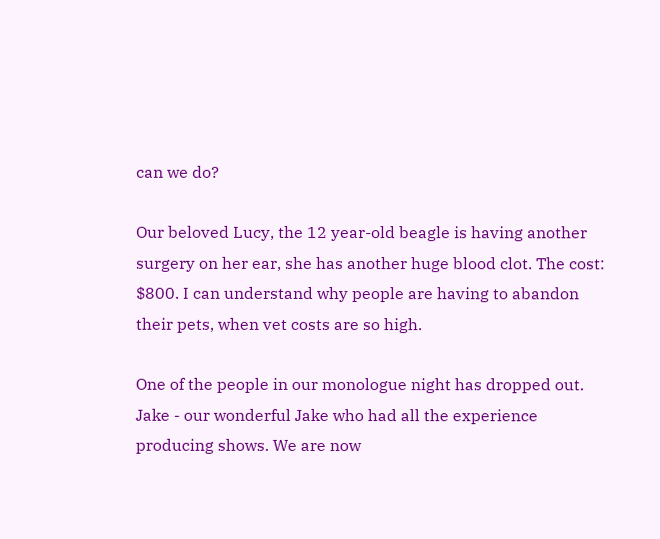can we do?

Our beloved Lucy, the 12 year-old beagle is having another surgery on her ear, she has another huge blood clot. The cost: $800. I can understand why people are having to abandon their pets, when vet costs are so high.

One of the people in our monologue night has dropped out. Jake - our wonderful Jake who had all the experience producing shows. We are now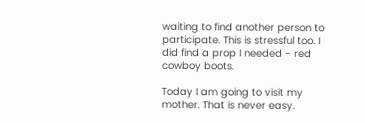waiting to find another person to participate. This is stressful too. I did find a prop I needed - red cowboy boots.

Today I am going to visit my mother. That is never easy.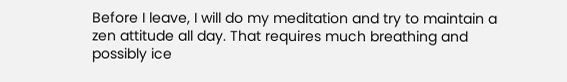Before I leave, I will do my meditation and try to maintain a zen attitude all day. That requires much breathing and possibly ice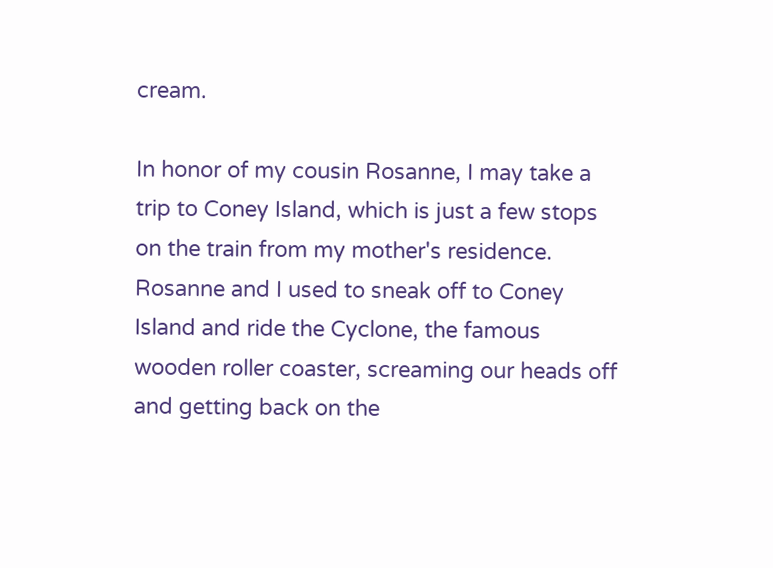cream.

In honor of my cousin Rosanne, I may take a trip to Coney Island, which is just a few stops on the train from my mother's residence. Rosanne and I used to sneak off to Coney Island and ride the Cyclone, the famous wooden roller coaster, screaming our heads off and getting back on the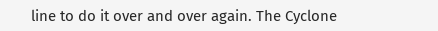line to do it over and over again. The Cyclone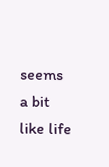seems a bit like life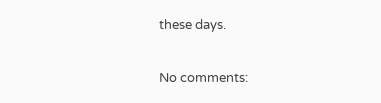these days.

No comments: